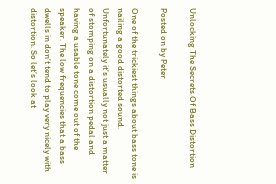Unlocking The Secrets Of Bass Distortion

Posted on by Peter

One of the trickiest things about bass tone is nailing a good distorted sound. Unfortunately it’s usually not just a matter of stomping on a distortion pedal and having a usable tone come out of the speaker. The low frequencies that a bass dwells in don’t tend to play very nicely with distortion. So let’s look at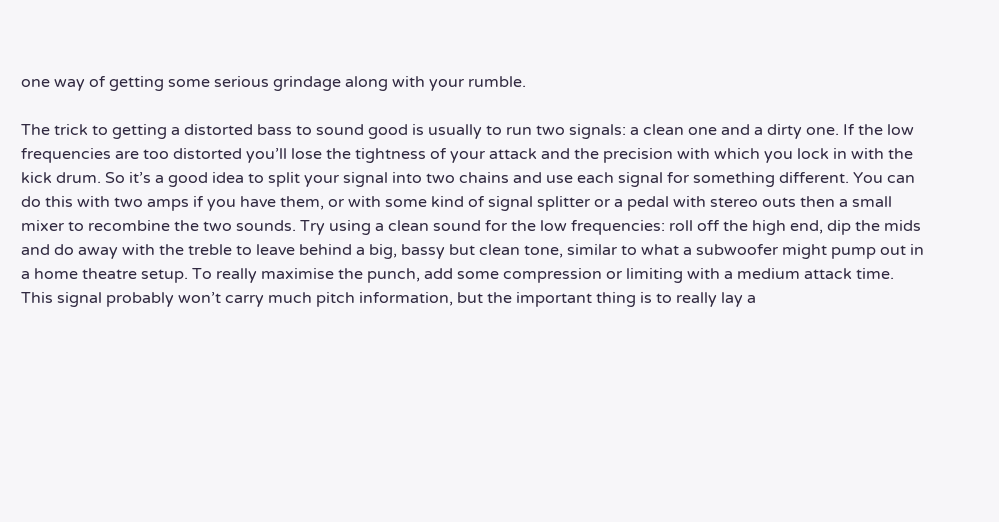one way of getting some serious grindage along with your rumble.

The trick to getting a distorted bass to sound good is usually to run two signals: a clean one and a dirty one. If the low frequencies are too distorted you’ll lose the tightness of your attack and the precision with which you lock in with the kick drum. So it’s a good idea to split your signal into two chains and use each signal for something different. You can do this with two amps if you have them, or with some kind of signal splitter or a pedal with stereo outs then a small mixer to recombine the two sounds. Try using a clean sound for the low frequencies: roll off the high end, dip the mids and do away with the treble to leave behind a big, bassy but clean tone, similar to what a subwoofer might pump out in a home theatre setup. To really maximise the punch, add some compression or limiting with a medium attack time. This signal probably won’t carry much pitch information, but the important thing is to really lay a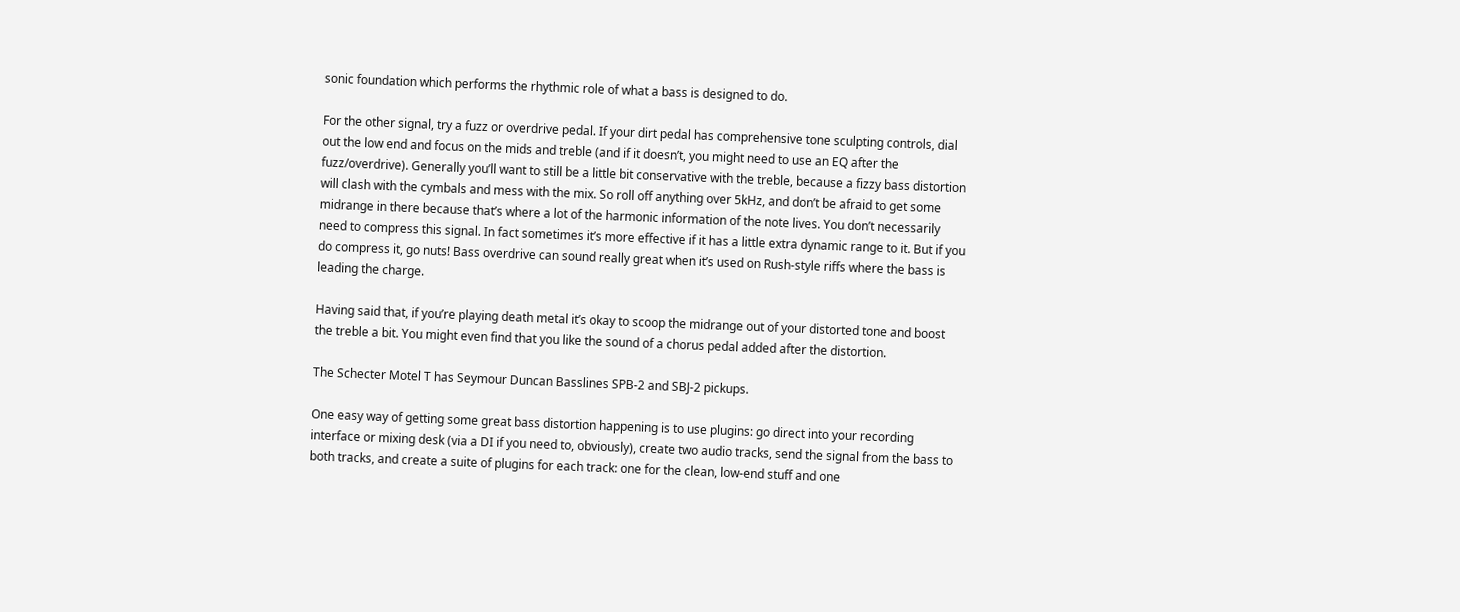sonic foundation which performs the rhythmic role of what a bass is designed to do.

For the other signal, try a fuzz or overdrive pedal. If your dirt pedal has comprehensive tone sculpting controls, dial out the low end and focus on the mids and treble (and if it doesn’t, you might need to use an EQ after the fuzz/overdrive). Generally you’ll want to still be a little bit conservative with the treble, because a fizzy bass distortion will clash with the cymbals and mess with the mix. So roll off anything over 5kHz, and don’t be afraid to get some midrange in there because that’s where a lot of the harmonic information of the note lives. You don’t necessarily need to compress this signal. In fact sometimes it’s more effective if it has a little extra dynamic range to it. But if you do compress it, go nuts! Bass overdrive can sound really great when it’s used on Rush-style riffs where the bass is leading the charge.

Having said that, if you’re playing death metal it’s okay to scoop the midrange out of your distorted tone and boost the treble a bit. You might even find that you like the sound of a chorus pedal added after the distortion.

The Schecter Motel T has Seymour Duncan Basslines SPB-2 and SBJ-2 pickups.

One easy way of getting some great bass distortion happening is to use plugins: go direct into your recording interface or mixing desk (via a DI if you need to, obviously), create two audio tracks, send the signal from the bass to both tracks, and create a suite of plugins for each track: one for the clean, low-end stuff and one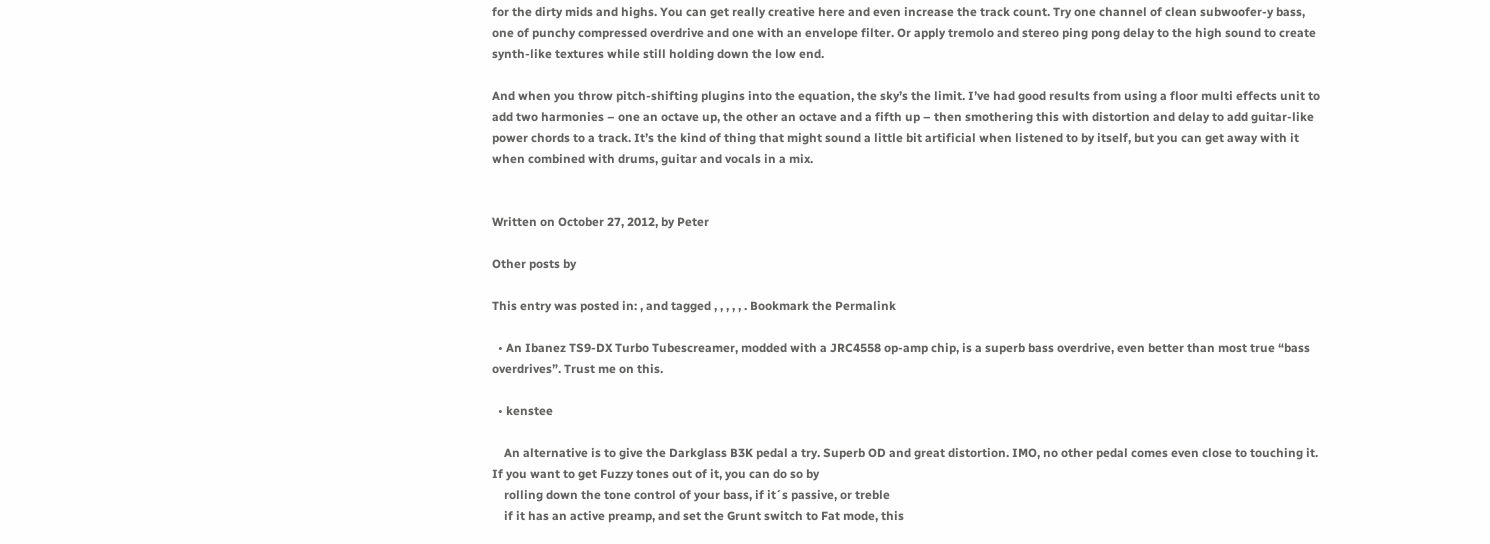for the dirty mids and highs. You can get really creative here and even increase the track count. Try one channel of clean subwoofer-y bass, one of punchy compressed overdrive and one with an envelope filter. Or apply tremolo and stereo ping pong delay to the high sound to create synth-like textures while still holding down the low end.

And when you throw pitch-shifting plugins into the equation, the sky’s the limit. I’ve had good results from using a floor multi effects unit to add two harmonies – one an octave up, the other an octave and a fifth up – then smothering this with distortion and delay to add guitar-like power chords to a track. It’s the kind of thing that might sound a little bit artificial when listened to by itself, but you can get away with it when combined with drums, guitar and vocals in a mix.


Written on October 27, 2012, by Peter

Other posts by

This entry was posted in: , and tagged , , , , , . Bookmark the Permalink

  • An Ibanez TS9-DX Turbo Tubescreamer, modded with a JRC4558 op-amp chip, is a superb bass overdrive, even better than most true “bass overdrives”. Trust me on this.

  • kenstee

    An alternative is to give the Darkglass B3K pedal a try. Superb OD and great distortion. IMO, no other pedal comes even close to touching it. If you want to get Fuzzy tones out of it, you can do so by
    rolling down the tone control of your bass, if it´s passive, or treble
    if it has an active preamp, and set the Grunt switch to Fat mode, this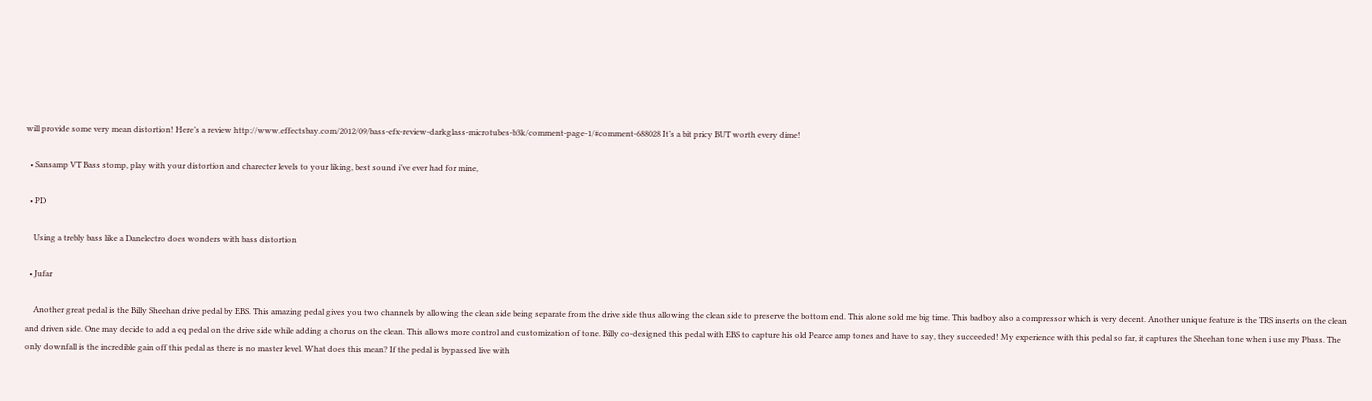will provide some very mean distortion! Here’s a review http://www.effectsbay.com/2012/09/bass-efx-review-darkglass-microtubes-b3k/comment-page-1/#comment-688028 It’s a bit pricy BUT worth every dime!

  • Sansamp VT Bass stomp, play with your distortion and charecter levels to your liking, best sound i’ve ever had for mine,

  • PD

    Using a trebly bass like a Danelectro does wonders with bass distortion

  • Jufar

    Another great pedal is the Billy Sheehan drive pedal by EBS. This amazing pedal gives you two channels by allowing the clean side being separate from the drive side thus allowing the clean side to preserve the bottom end. This alone sold me big time. This badboy also a compressor which is very decent. Another unique feature is the TRS inserts on the clean and driven side. One may decide to add a eq pedal on the drive side while adding a chorus on the clean. This allows more control and customization of tone. Billy co-designed this pedal with EBS to capture his old Pearce amp tones and have to say, they succeeded! My experience with this pedal so far, it captures the Sheehan tone when i use my Pbass. The only downfall is the incredible gain off this pedal as there is no master level. What does this mean? If the pedal is bypassed live with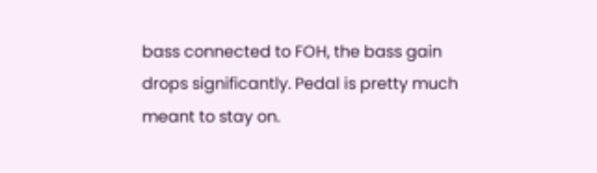bass connected to FOH, the bass gain drops significantly. Pedal is pretty much meant to stay on.